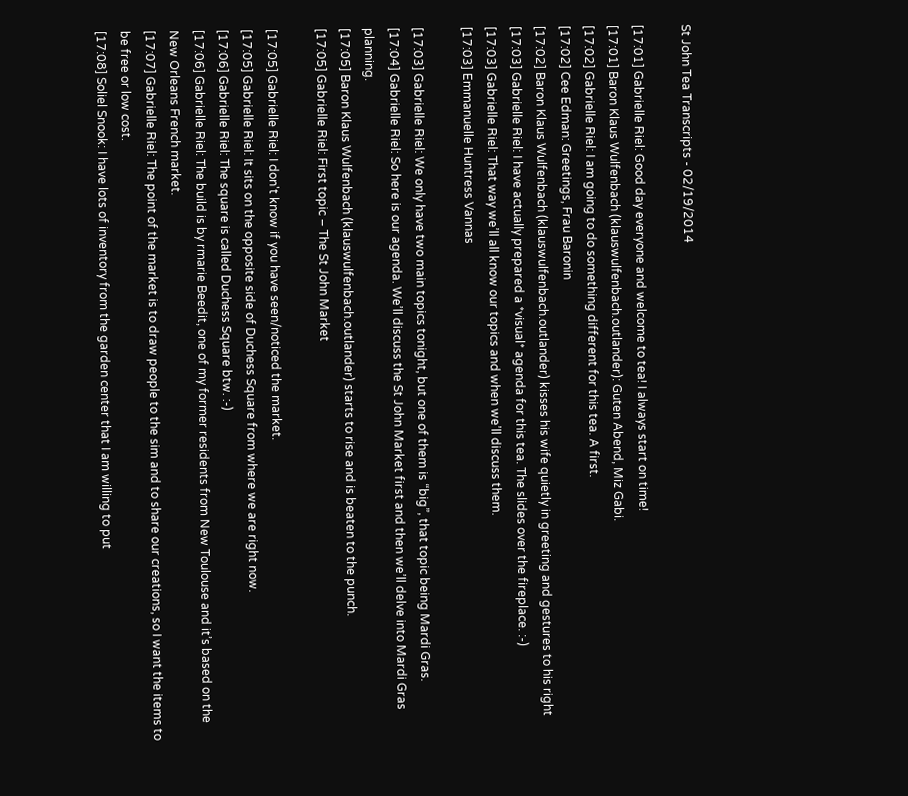St John Tea Transcripts - 02/19/2014

[17:01] Gabrielle Riel: Good day everyone and welcome to tea! I always start on time!
[17:01] Baron Klaus Wulfenbach (klauswulfenbach.outlander): Guten Abend, Miz Gabi.
[17:02] Gabrielle Riel: I am going to do something different for this tea. A first.
[17:02] Cee Edman: Greetings, Frau Baronin
[17:02] Baron Klaus Wulfenbach (klauswulfenbach.outlander) kisses his wife quietly in greeting and gestures to his right
[17:03] Gabrielle Riel: I have actually prepared a *visual* agenda for this tea. The slides over the fireplace. :-)
[17:03] Gabrielle Riel: That way we’ll all know our topics and when we’ll discuss them.
[17:03] Emmanuelle Huntress Vannas

[17:03] Gabrielle Riel: We only have two main topics tonight, but one of them is “big”, that topic being Mardi Gras.
[17:04] Gabrielle Riel: So here is our agenda. We’ll discuss the St John Market first and then we’ll delve into Mardi Gras planning.
[17:05] Baron Klaus Wulfenbach (klauswulfenbach.outlander) starts to rise and is beaten to the punch.
[17:05] Gabrielle Riel: First topic – The St John Market

[17:05] Gabrielle Riel: I don't know if you have seen/noticed the market.
[17:05] Gabrielle Riel: It sits on the opposite side of Duchess Square from where we are right now.
[17:06] Gabrielle Riel: The square is called Duchess Square btw. :-)
[17:06] Gabrielle Riel: The build is by rmarie Beedit, one of my former residents from New Toulouse and it’s based on the New Orleans French market.
[17:07] Gabrielle Riel: The point of the market is to draw people to the sim and to share our creations, so I want the items to be free or low cost.
[17:08] Soliel Snook: I have lots of inventory from the garden center that I am willing to put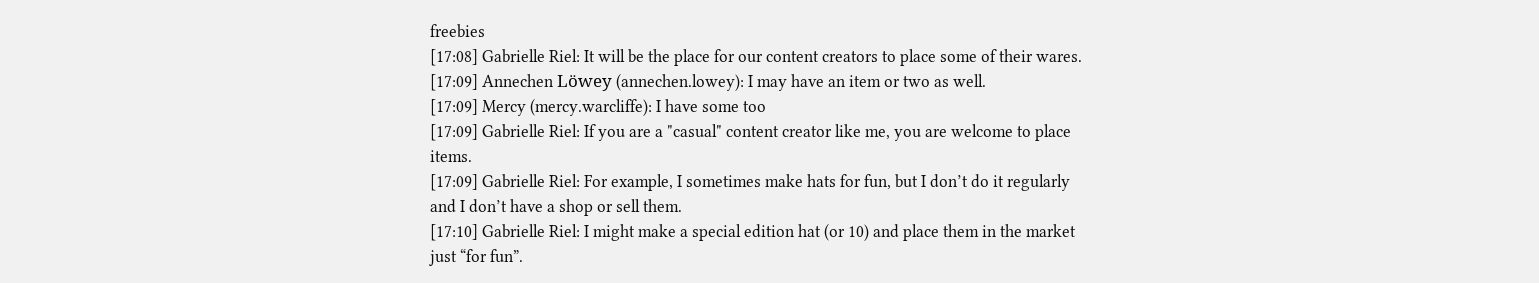freebies
[17:08] Gabrielle Riel: It will be the place for our content creators to place some of their wares.
[17:09] Annechen Löwey (annechen.lowey): I may have an item or two as well.
[17:09] Mercy (mercy.warcliffe): I have some too
[17:09] Gabrielle Riel: If you are a "casual" content creator like me, you are welcome to place items.
[17:09] Gabrielle Riel: For example, I sometimes make hats for fun, but I don’t do it regularly and I don’t have a shop or sell them.
[17:10] Gabrielle Riel: I might make a special edition hat (or 10) and place them in the market just “for fun”.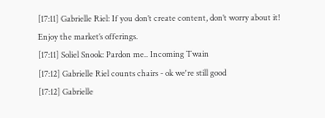[17:11] Gabrielle Riel: If you don’t create content, don’t worry about it! Enjoy the market’s offerings.
[17:11] Soliel Snook: Pardon me.. Incoming Twain
[17:12] Gabrielle Riel counts chairs - ok we're still good
[17:12] Gabrielle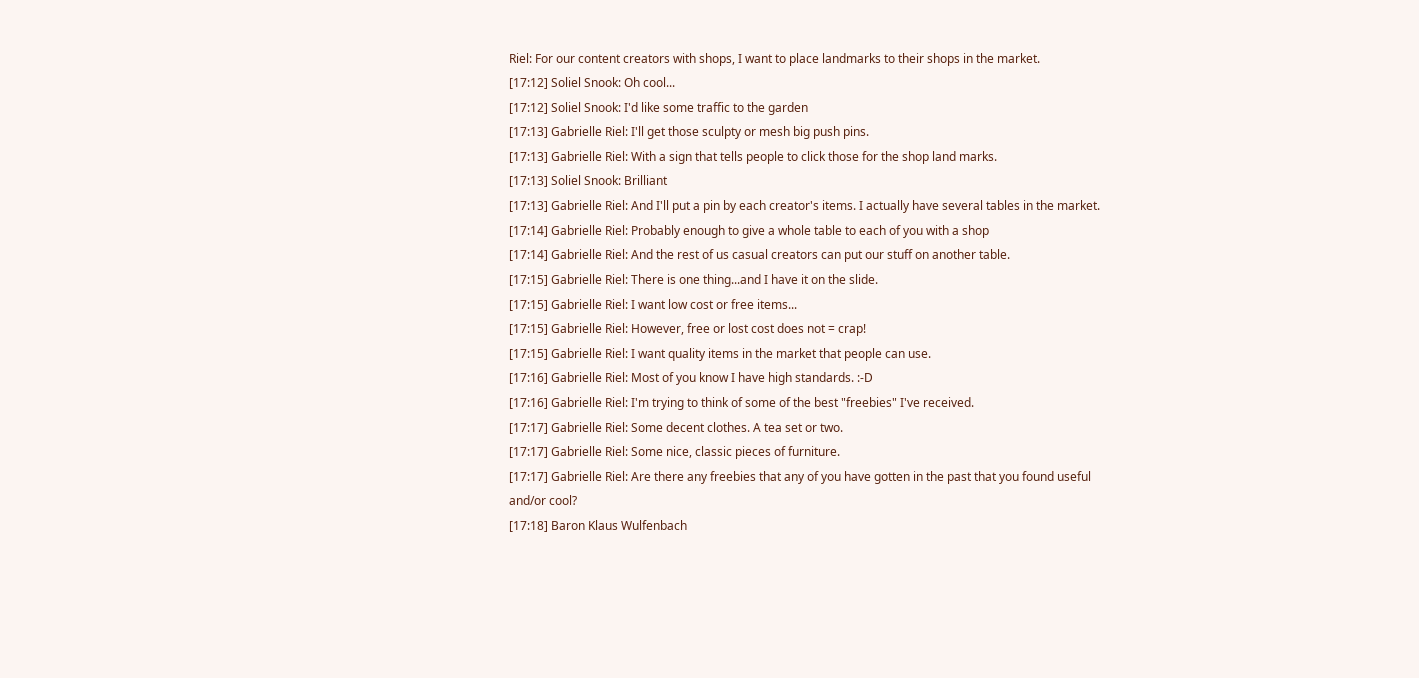Riel: For our content creators with shops, I want to place landmarks to their shops in the market.
[17:12] Soliel Snook: Oh cool...
[17:12] Soliel Snook: I'd like some traffic to the garden
[17:13] Gabrielle Riel: I'll get those sculpty or mesh big push pins.
[17:13] Gabrielle Riel: With a sign that tells people to click those for the shop land marks.
[17:13] Soliel Snook: Brilliant
[17:13] Gabrielle Riel: And I'll put a pin by each creator's items. I actually have several tables in the market.
[17:14] Gabrielle Riel: Probably enough to give a whole table to each of you with a shop
[17:14] Gabrielle Riel: And the rest of us casual creators can put our stuff on another table.
[17:15] Gabrielle Riel: There is one thing...and I have it on the slide.
[17:15] Gabrielle Riel: I want low cost or free items...
[17:15] Gabrielle Riel: However, free or lost cost does not = crap!
[17:15] Gabrielle Riel: I want quality items in the market that people can use.
[17:16] Gabrielle Riel: Most of you know I have high standards. :-D
[17:16] Gabrielle Riel: I'm trying to think of some of the best "freebies" I've received.
[17:17] Gabrielle Riel: Some decent clothes. A tea set or two.
[17:17] Gabrielle Riel: Some nice, classic pieces of furniture.
[17:17] Gabrielle Riel: Are there any freebies that any of you have gotten in the past that you found useful and/or cool?
[17:18] Baron Klaus Wulfenbach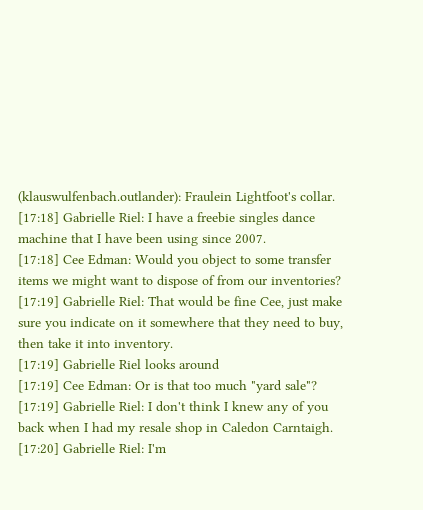(klauswulfenbach.outlander): Fraulein Lightfoot's collar.
[17:18] Gabrielle Riel: I have a freebie singles dance machine that I have been using since 2007.
[17:18] Cee Edman: Would you object to some transfer items we might want to dispose of from our inventories?
[17:19] Gabrielle Riel: That would be fine Cee, just make sure you indicate on it somewhere that they need to buy, then take it into inventory.
[17:19] Gabrielle Riel looks around
[17:19] Cee Edman: Or is that too much "yard sale"?
[17:19] Gabrielle Riel: I don't think I knew any of you back when I had my resale shop in Caledon Carntaigh.
[17:20] Gabrielle Riel: I'm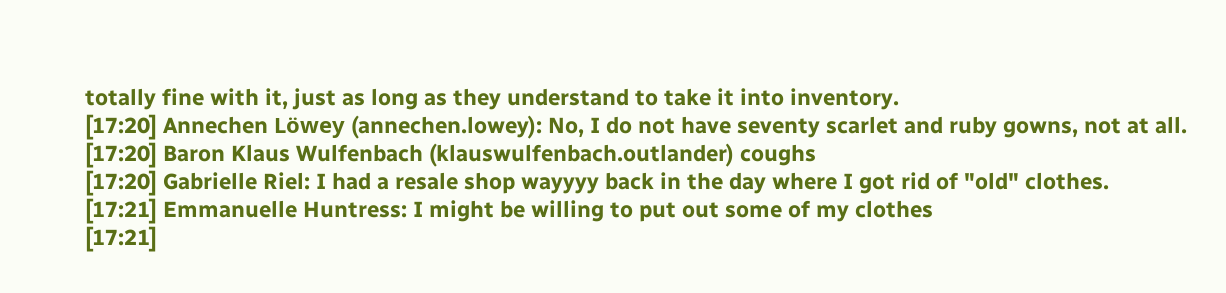totally fine with it, just as long as they understand to take it into inventory.
[17:20] Annechen Löwey (annechen.lowey): No, I do not have seventy scarlet and ruby gowns, not at all.
[17:20] Baron Klaus Wulfenbach (klauswulfenbach.outlander) coughs
[17:20] Gabrielle Riel: I had a resale shop wayyyy back in the day where I got rid of "old" clothes.
[17:21] Emmanuelle Huntress: I might be willing to put out some of my clothes
[17:21]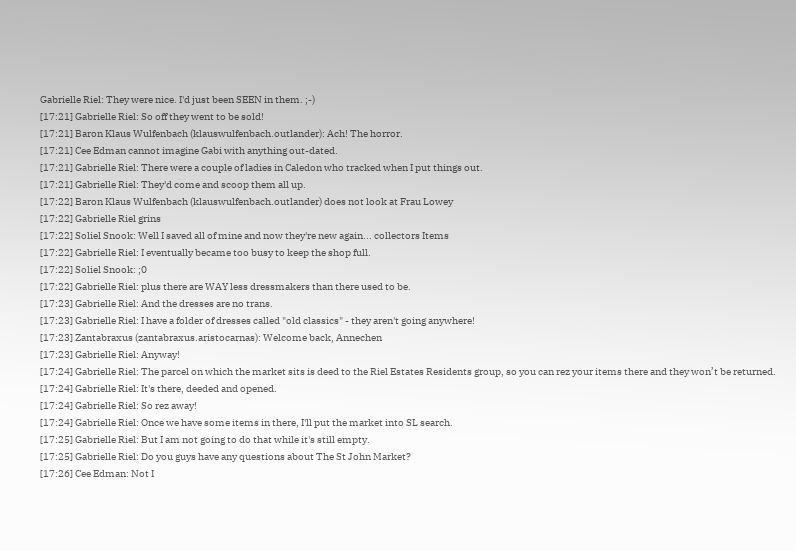Gabrielle Riel: They were nice. I'd just been SEEN in them. ;-)
[17:21] Gabrielle Riel: So off they went to be sold!
[17:21] Baron Klaus Wulfenbach (klauswulfenbach.outlander): Ach! The horror.
[17:21] Cee Edman cannot imagine Gabi with anything out-dated.
[17:21] Gabrielle Riel: There were a couple of ladies in Caledon who tracked when I put things out.
[17:21] Gabrielle Riel: They'd come and scoop them all up.
[17:22] Baron Klaus Wulfenbach (klauswulfenbach.outlander) does not look at Frau Lowey
[17:22] Gabrielle Riel grins
[17:22] Soliel Snook: Well I saved all of mine and now they're new again... collectors Items
[17:22] Gabrielle Riel: I eventually became too busy to keep the shop full.
[17:22] Soliel Snook: ;0
[17:22] Gabrielle Riel: plus there are WAY less dressmakers than there used to be.
[17:23] Gabrielle Riel: And the dresses are no trans.
[17:23] Gabrielle Riel: I have a folder of dresses called "old classics" - they aren't going anywhere!
[17:23] Zantabraxus (zantabraxus.aristocarnas): Welcome back, Annechen
[17:23] Gabrielle Riel: Anyway!
[17:24] Gabrielle Riel: The parcel on which the market sits is deed to the Riel Estates Residents group, so you can rez your items there and they won’t be returned.
[17:24] Gabrielle Riel: It's there, deeded and opened.
[17:24] Gabrielle Riel: So rez away!
[17:24] Gabrielle Riel: Once we have some items in there, I'll put the market into SL search.
[17:25] Gabrielle Riel: But I am not going to do that while it's still empty.
[17:25] Gabrielle Riel: Do you guys have any questions about The St John Market?
[17:26] Cee Edman: Not I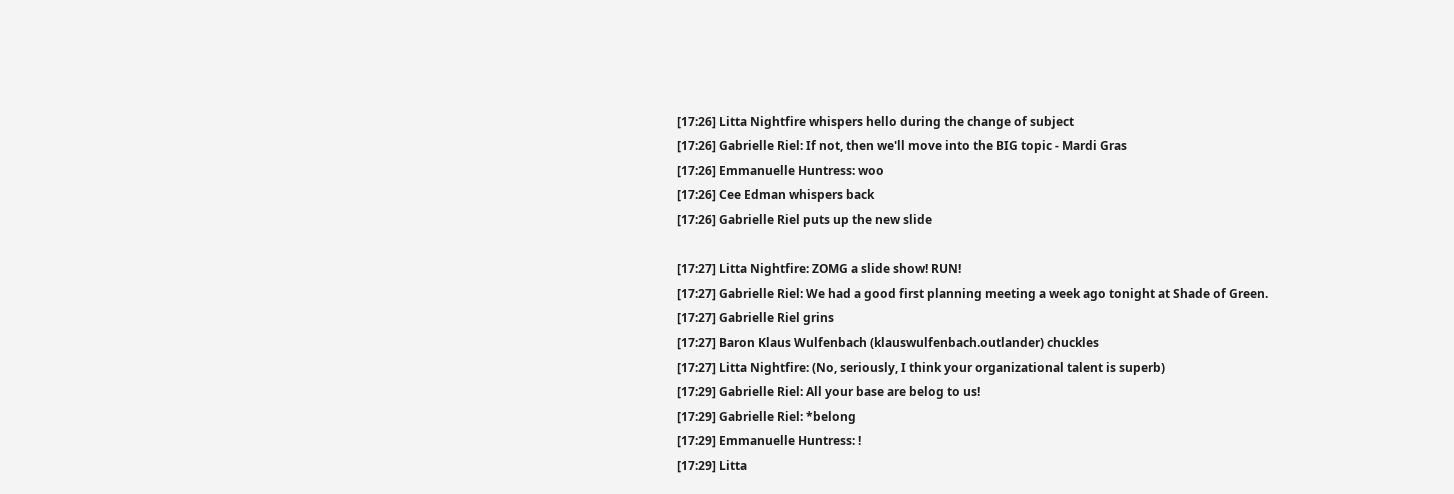[17:26] Litta Nightfire whispers hello during the change of subject
[17:26] Gabrielle Riel: If not, then we'll move into the BIG topic - Mardi Gras
[17:26] Emmanuelle Huntress: woo
[17:26] Cee Edman whispers back
[17:26] Gabrielle Riel puts up the new slide

[17:27] Litta Nightfire: ZOMG a slide show! RUN!
[17:27] Gabrielle Riel: We had a good first planning meeting a week ago tonight at Shade of Green.
[17:27] Gabrielle Riel grins
[17:27] Baron Klaus Wulfenbach (klauswulfenbach.outlander) chuckles
[17:27] Litta Nightfire: (No, seriously, I think your organizational talent is superb)
[17:29] Gabrielle Riel: All your base are belog to us!
[17:29] Gabrielle Riel: *belong
[17:29] Emmanuelle Huntress: !
[17:29] Litta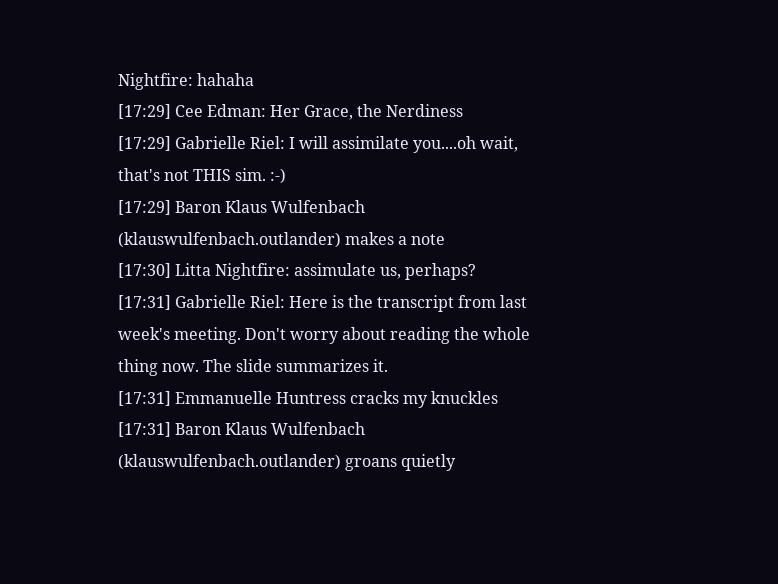Nightfire: hahaha
[17:29] Cee Edman: Her Grace, the Nerdiness
[17:29] Gabrielle Riel: I will assimilate you....oh wait, that's not THIS sim. :-)
[17:29] Baron Klaus Wulfenbach (klauswulfenbach.outlander) makes a note
[17:30] Litta Nightfire: assimulate us, perhaps?
[17:31] Gabrielle Riel: Here is the transcript from last week's meeting. Don't worry about reading the whole thing now. The slide summarizes it.
[17:31] Emmanuelle Huntress cracks my knuckles
[17:31] Baron Klaus Wulfenbach (klauswulfenbach.outlander) groans quietly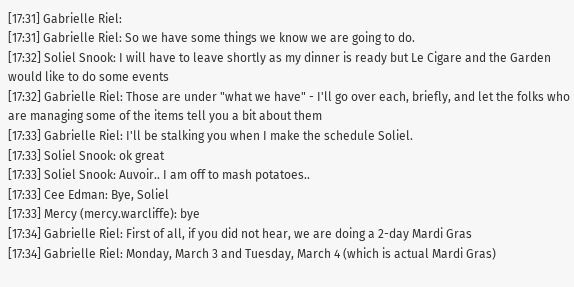[17:31] Gabrielle Riel:
[17:31] Gabrielle Riel: So we have some things we know we are going to do.
[17:32] Soliel Snook: I will have to leave shortly as my dinner is ready but Le Cigare and the Garden would like to do some events
[17:32] Gabrielle Riel: Those are under "what we have" - I'll go over each, briefly, and let the folks who are managing some of the items tell you a bit about them
[17:33] Gabrielle Riel: I'll be stalking you when I make the schedule Soliel.
[17:33] Soliel Snook: ok great
[17:33] Soliel Snook: Auvoir.. I am off to mash potatoes..
[17:33] Cee Edman: Bye, Soliel
[17:33] Mercy (mercy.warcliffe): bye
[17:34] Gabrielle Riel: First of all, if you did not hear, we are doing a 2-day Mardi Gras
[17:34] Gabrielle Riel: Monday, March 3 and Tuesday, March 4 (which is actual Mardi Gras)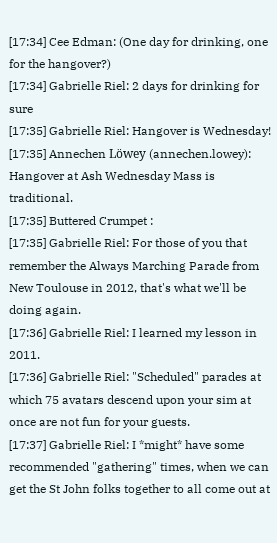[17:34] Cee Edman: (One day for drinking, one for the hangover?)
[17:34] Gabrielle Riel: 2 days for drinking for sure
[17:35] Gabrielle Riel: Hangover is Wednesday!
[17:35] Annechen Löwey (annechen.lowey): Hangover at Ash Wednesday Mass is traditional.
[17:35] Buttered Crumpet :
[17:35] Gabrielle Riel: For those of you that remember the Always Marching Parade from New Toulouse in 2012, that's what we'll be doing again.
[17:36] Gabrielle Riel: I learned my lesson in 2011.
[17:36] Gabrielle Riel: "Scheduled" parades at which 75 avatars descend upon your sim at once are not fun for your guests.
[17:37] Gabrielle Riel: I *might* have some recommended "gathering" times, when we can get the St John folks together to all come out at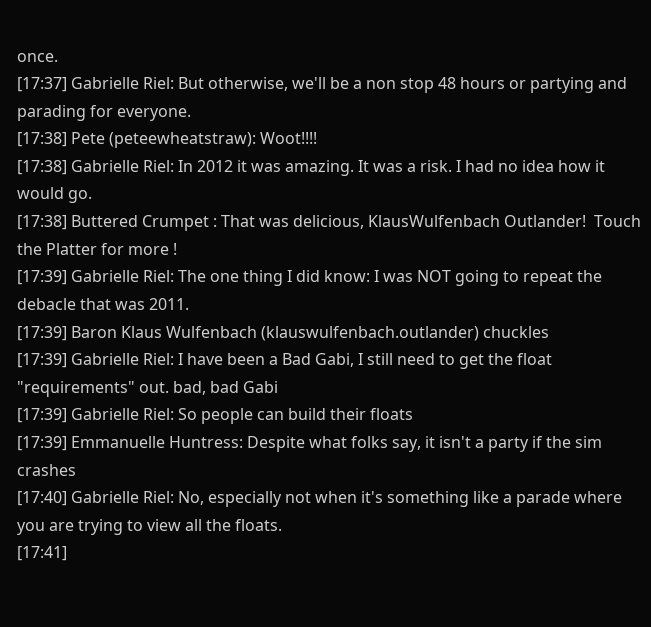once.
[17:37] Gabrielle Riel: But otherwise, we'll be a non stop 48 hours or partying and parading for everyone.
[17:38] Pete (peteewheatstraw): Woot!!!!
[17:38] Gabrielle Riel: In 2012 it was amazing. It was a risk. I had no idea how it would go.
[17:38] Buttered Crumpet : That was delicious, KlausWulfenbach Outlander!  Touch the Platter for more !
[17:39] Gabrielle Riel: The one thing I did know: I was NOT going to repeat the debacle that was 2011.
[17:39] Baron Klaus Wulfenbach (klauswulfenbach.outlander) chuckles
[17:39] Gabrielle Riel: I have been a Bad Gabi, I still need to get the float "requirements" out. bad, bad Gabi
[17:39] Gabrielle Riel: So people can build their floats
[17:39] Emmanuelle Huntress: Despite what folks say, it isn't a party if the sim crashes
[17:40] Gabrielle Riel: No, especially not when it's something like a parade where you are trying to view all the floats.
[17:41]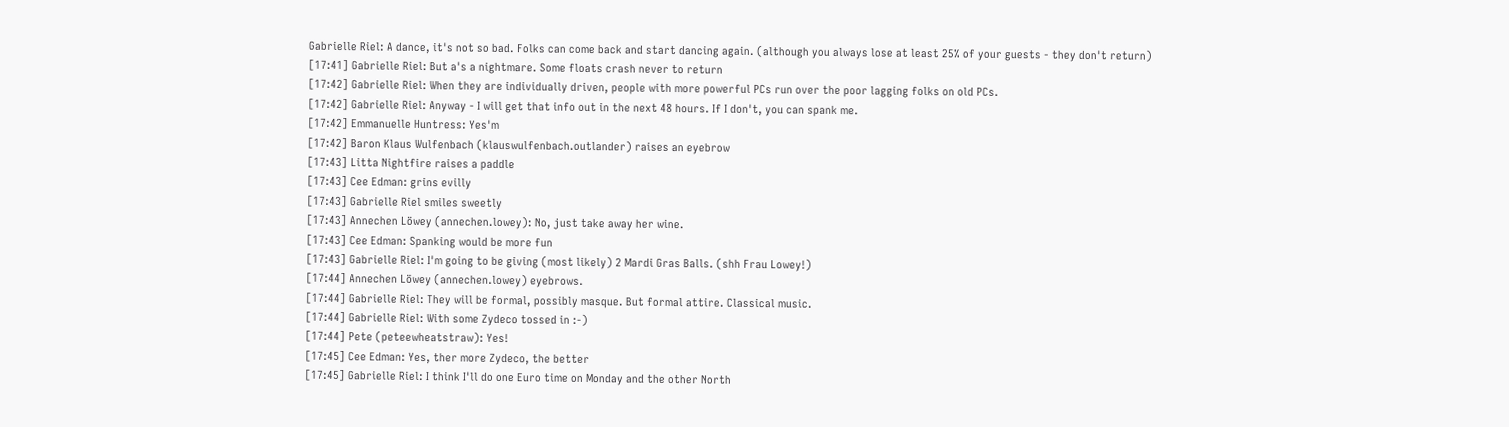Gabrielle Riel: A dance, it's not so bad. Folks can come back and start dancing again. (although you always lose at least 25% of your guests - they don't return)
[17:41] Gabrielle Riel: But a's a nightmare. Some floats crash never to return
[17:42] Gabrielle Riel: When they are individually driven, people with more powerful PCs run over the poor lagging folks on old PCs.
[17:42] Gabrielle Riel: Anyway - I will get that info out in the next 48 hours. If I don't, you can spank me.
[17:42] Emmanuelle Huntress: Yes'm
[17:42] Baron Klaus Wulfenbach (klauswulfenbach.outlander) raises an eyebrow
[17:43] Litta Nightfire raises a paddle
[17:43] Cee Edman: grins evilly
[17:43] Gabrielle Riel smiles sweetly
[17:43] Annechen Löwey (annechen.lowey): No, just take away her wine.
[17:43] Cee Edman: Spanking would be more fun
[17:43] Gabrielle Riel: I'm going to be giving (most likely) 2 Mardi Gras Balls. (shh Frau Lowey!)
[17:44] Annechen Löwey (annechen.lowey) eyebrows.
[17:44] Gabrielle Riel: They will be formal, possibly masque. But formal attire. Classical music.
[17:44] Gabrielle Riel: With some Zydeco tossed in :-)
[17:44] Pete (peteewheatstraw): Yes!
[17:45] Cee Edman: Yes, ther more Zydeco, the better
[17:45] Gabrielle Riel: I think I'll do one Euro time on Monday and the other North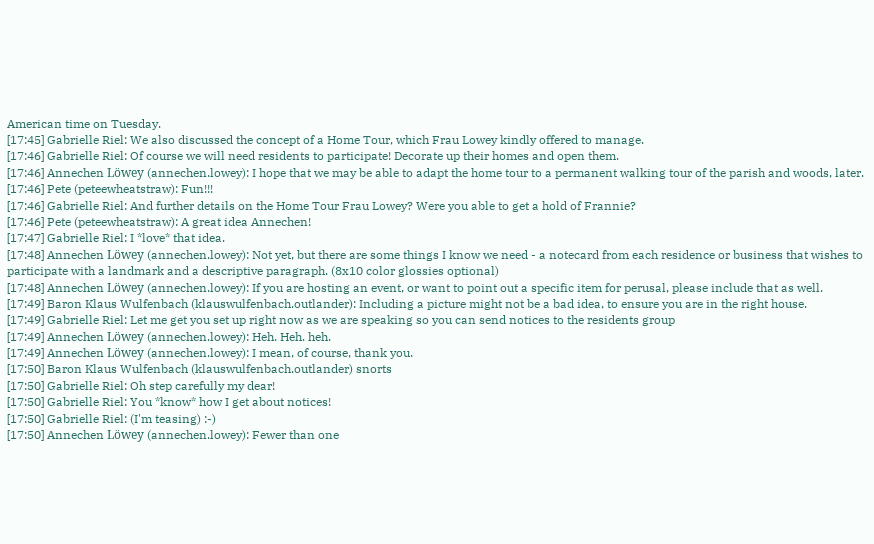American time on Tuesday.
[17:45] Gabrielle Riel: We also discussed the concept of a Home Tour, which Frau Lowey kindly offered to manage.
[17:46] Gabrielle Riel: Of course we will need residents to participate! Decorate up their homes and open them.
[17:46] Annechen Löwey (annechen.lowey): I hope that we may be able to adapt the home tour to a permanent walking tour of the parish and woods, later.
[17:46] Pete (peteewheatstraw): Fun!!!
[17:46] Gabrielle Riel: And further details on the Home Tour Frau Lowey? Were you able to get a hold of Frannie?
[17:46] Pete (peteewheatstraw): A great idea Annechen!
[17:47] Gabrielle Riel: I *love* that idea.
[17:48] Annechen Löwey (annechen.lowey): Not yet, but there are some things I know we need - a notecard from each residence or business that wishes to participate with a landmark and a descriptive paragraph. (8x10 color glossies optional)
[17:48] Annechen Löwey (annechen.lowey): If you are hosting an event, or want to point out a specific item for perusal, please include that as well.
[17:49] Baron Klaus Wulfenbach (klauswulfenbach.outlander): Including a picture might not be a bad idea, to ensure you are in the right house.
[17:49] Gabrielle Riel: Let me get you set up right now as we are speaking so you can send notices to the residents group
[17:49] Annechen Löwey (annechen.lowey): Heh. Heh. heh.
[17:49] Annechen Löwey (annechen.lowey): I mean, of course, thank you.
[17:50] Baron Klaus Wulfenbach (klauswulfenbach.outlander) snorts
[17:50] Gabrielle Riel: Oh step carefully my dear!
[17:50] Gabrielle Riel: You *know* how I get about notices!
[17:50] Gabrielle Riel: (I'm teasing) :-)
[17:50] Annechen Löwey (annechen.lowey): Fewer than one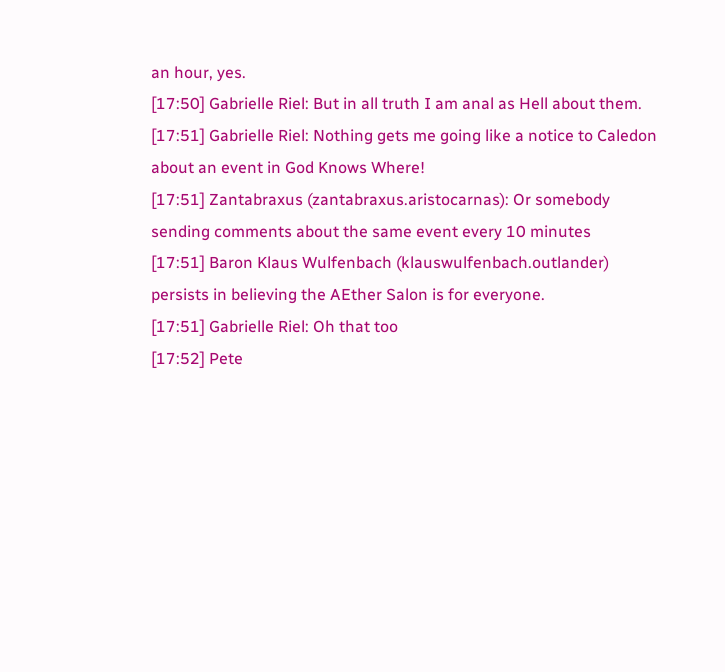an hour, yes.
[17:50] Gabrielle Riel: But in all truth I am anal as Hell about them.
[17:51] Gabrielle Riel: Nothing gets me going like a notice to Caledon about an event in God Knows Where!
[17:51] Zantabraxus (zantabraxus.aristocarnas): Or somebody sending comments about the same event every 10 minutes
[17:51] Baron Klaus Wulfenbach (klauswulfenbach.outlander) persists in believing the AEther Salon is for everyone.
[17:51] Gabrielle Riel: Oh that too
[17:52] Pete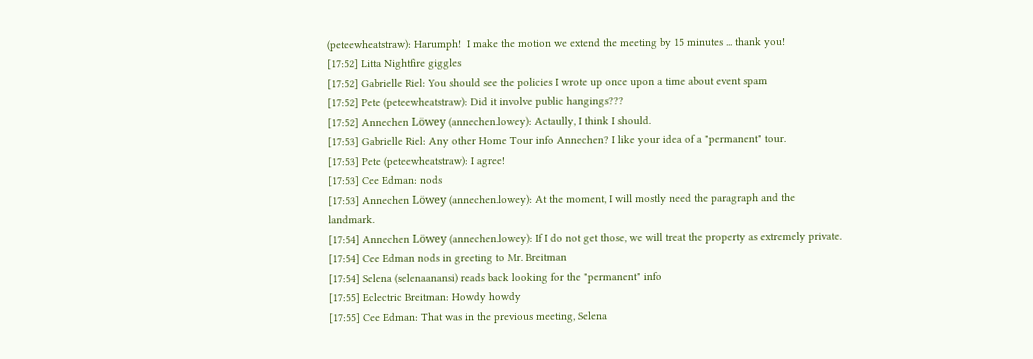(peteewheatstraw): Harumph!  I make the motion we extend the meeting by 15 minutes ... thank you!
[17:52] Litta Nightfire giggles
[17:52] Gabrielle Riel: You should see the policies I wrote up once upon a time about event spam
[17:52] Pete (peteewheatstraw): Did it involve public hangings???
[17:52] Annechen Löwey (annechen.lowey): Actaully, I think I should.
[17:53] Gabrielle Riel: Any other Home Tour info Annechen? I like your idea of a "permanent" tour.
[17:53] Pete (peteewheatstraw): I agree!
[17:53] Cee Edman: nods
[17:53] Annechen Löwey (annechen.lowey): At the moment, I will mostly need the paragraph and the landmark.
[17:54] Annechen Löwey (annechen.lowey): If I do not get those, we will treat the property as extremely private.
[17:54] Cee Edman nods in greeting to Mr. Breitman
[17:54] Selena (selenaanansi) reads back looking for the "permanent" info
[17:55] Eclectric Breitman: Howdy howdy
[17:55] Cee Edman: That was in the previous meeting, Selena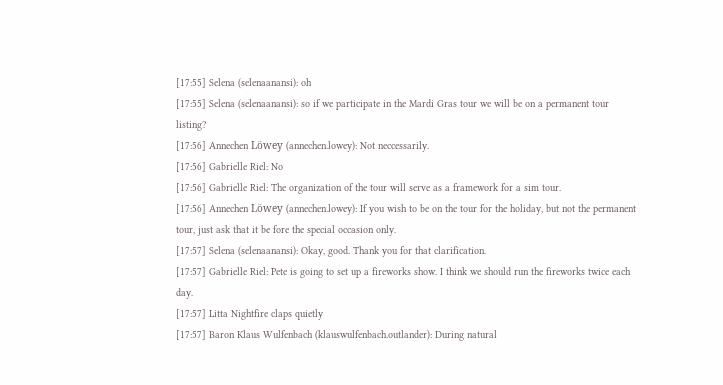[17:55] Selena (selenaanansi): oh
[17:55] Selena (selenaanansi): so if we participate in the Mardi Gras tour we will be on a permanent tour listing?
[17:56] Annechen Löwey (annechen.lowey): Not neccessarily.
[17:56] Gabrielle Riel: No
[17:56] Gabrielle Riel: The organization of the tour will serve as a framework for a sim tour.
[17:56] Annechen Löwey (annechen.lowey): If you wish to be on the tour for the holiday, but not the permanent tour, just ask that it be fore the special occasion only.
[17:57] Selena (selenaanansi): Okay, good. Thank you for that clarification.
[17:57] Gabrielle Riel: Pete is going to set up a fireworks show. I think we should run the fireworks twice each day.
[17:57] Litta Nightfire claps quietly
[17:57] Baron Klaus Wulfenbach (klauswulfenbach.outlander): During natural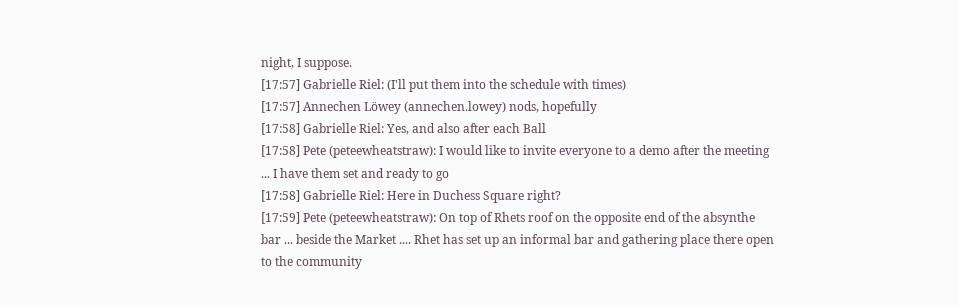night, I suppose.
[17:57] Gabrielle Riel: (I'll put them into the schedule with times)
[17:57] Annechen Löwey (annechen.lowey) nods, hopefully
[17:58] Gabrielle Riel: Yes, and also after each Ball
[17:58] Pete (peteewheatstraw): I would like to invite everyone to a demo after the meeting ... I have them set and ready to go
[17:58] Gabrielle Riel: Here in Duchess Square right?
[17:59] Pete (peteewheatstraw): On top of Rhets roof on the opposite end of the absynthe bar ... beside the Market .... Rhet has set up an informal bar and gathering place there open to the community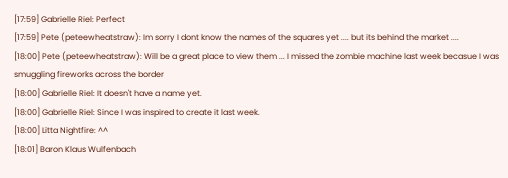[17:59] Gabrielle Riel: Perfect
[17:59] Pete (peteewheatstraw): Im sorry I dont know the names of the squares yet .... but its behind the market ....
[18:00] Pete (peteewheatstraw): Will be a great place to view them ... I missed the zombie machine last week becasue I was smuggling fireworks across the border
[18:00] Gabrielle Riel: It doesn't have a name yet.
[18:00] Gabrielle Riel: Since I was inspired to create it last week.
[18:00] Litta Nightfire: ^^
[18:01] Baron Klaus Wulfenbach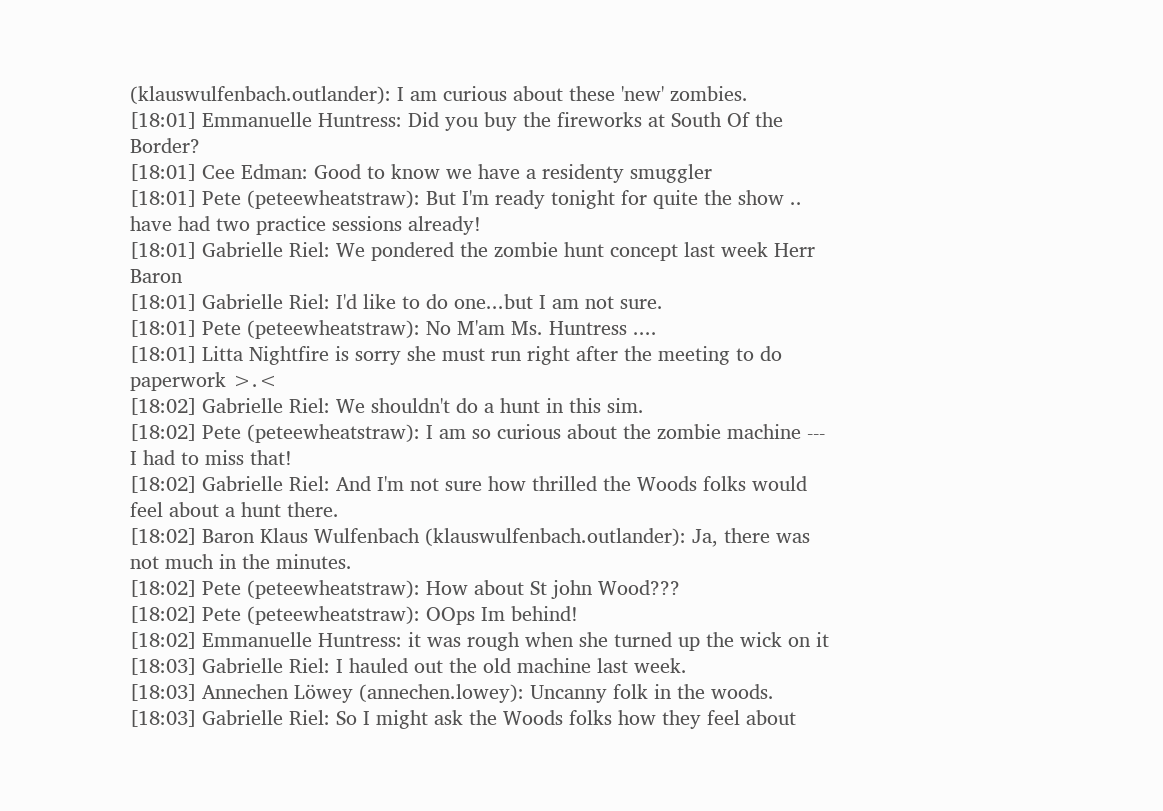(klauswulfenbach.outlander): I am curious about these 'new' zombies.
[18:01] Emmanuelle Huntress: Did you buy the fireworks at South Of the Border?
[18:01] Cee Edman: Good to know we have a residenty smuggler
[18:01] Pete (peteewheatstraw): But I'm ready tonight for quite the show .. have had two practice sessions already!
[18:01] Gabrielle Riel: We pondered the zombie hunt concept last week Herr Baron
[18:01] Gabrielle Riel: I'd like to do one...but I am not sure.
[18:01] Pete (peteewheatstraw): No M'am Ms. Huntress ....
[18:01] Litta Nightfire is sorry she must run right after the meeting to do paperwork >.<
[18:02] Gabrielle Riel: We shouldn't do a hunt in this sim.
[18:02] Pete (peteewheatstraw): I am so curious about the zombie machine --- I had to miss that!
[18:02] Gabrielle Riel: And I'm not sure how thrilled the Woods folks would feel about a hunt there.
[18:02] Baron Klaus Wulfenbach (klauswulfenbach.outlander): Ja, there was not much in the minutes.
[18:02] Pete (peteewheatstraw): How about St john Wood???
[18:02] Pete (peteewheatstraw): OOps Im behind!
[18:02] Emmanuelle Huntress: it was rough when she turned up the wick on it
[18:03] Gabrielle Riel: I hauled out the old machine last week.
[18:03] Annechen Löwey (annechen.lowey): Uncanny folk in the woods.
[18:03] Gabrielle Riel: So I might ask the Woods folks how they feel about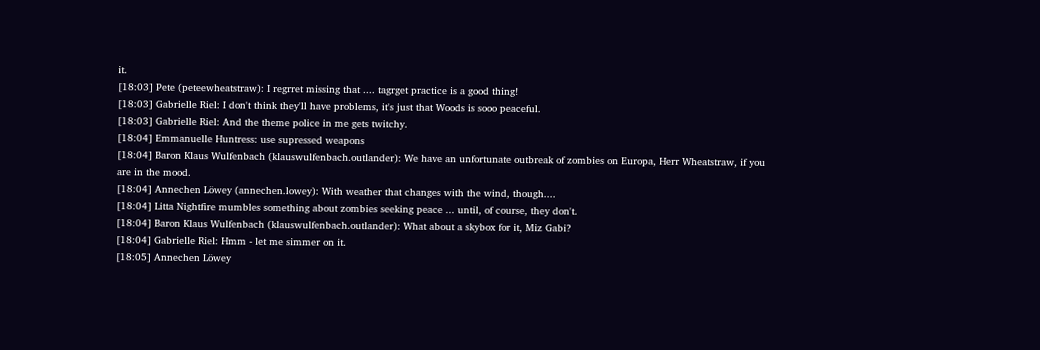it.
[18:03] Pete (peteewheatstraw): I regrret missing that .... tagrget practice is a good thing!
[18:03] Gabrielle Riel: I don't think they'll have problems, it's just that Woods is sooo peaceful.
[18:03] Gabrielle Riel: And the theme police in me gets twitchy.
[18:04] Emmanuelle Huntress: use supressed weapons
[18:04] Baron Klaus Wulfenbach (klauswulfenbach.outlander): We have an unfortunate outbreak of zombies on Europa, Herr Wheatstraw, if you are in the mood.
[18:04] Annechen Löwey (annechen.lowey): With weather that changes with the wind, though....
[18:04] Litta Nightfire mumbles something about zombies seeking peace ... until, of course, they don't.
[18:04] Baron Klaus Wulfenbach (klauswulfenbach.outlander): What about a skybox for it, Miz Gabi?
[18:04] Gabrielle Riel: Hmm - let me simmer on it.
[18:05] Annechen Löwey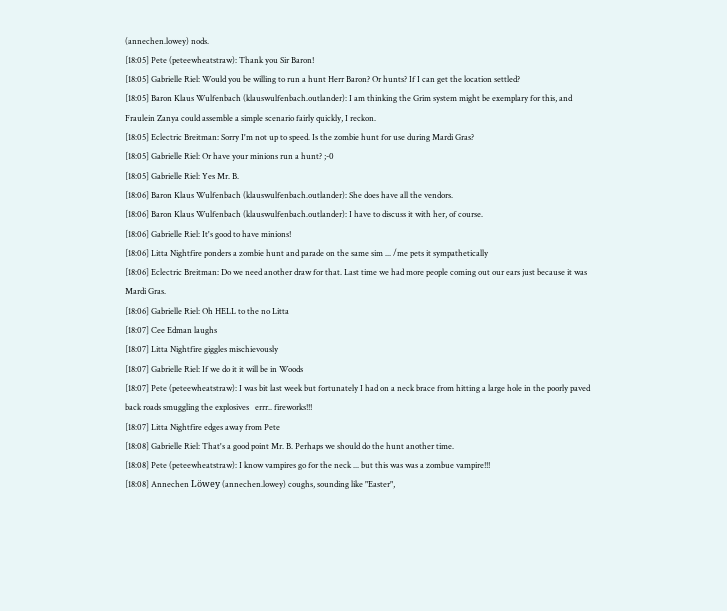(annechen.lowey) nods.
[18:05] Pete (peteewheatstraw): Thank you Sir Baron!
[18:05] Gabrielle Riel: Would you be willing to run a hunt Herr Baron? Or hunts? If I can get the location settled?
[18:05] Baron Klaus Wulfenbach (klauswulfenbach.outlander): I am thinking the Grim system might be exemplary for this, and Fraulein Zanya could assemble a simple scenario fairly quickly, I reckon.
[18:05] Eclectric Breitman: Sorry I'm not up to speed. Is the zombie hunt for use during Mardi Gras?
[18:05] Gabrielle Riel: Or have your minions run a hunt? ;-0
[18:05] Gabrielle Riel: Yes Mr. B.
[18:06] Baron Klaus Wulfenbach (klauswulfenbach.outlander): She does have all the vendors.
[18:06] Baron Klaus Wulfenbach (klauswulfenbach.outlander): I have to discuss it with her, of course.
[18:06] Gabrielle Riel: It's good to have minions!
[18:06] Litta Nightfire ponders a zombie hunt and parade on the same sim ... /me pets it sympathetically
[18:06] Eclectric Breitman: Do we need another draw for that. Last time we had more people coming out our ears just because it was Mardi Gras.
[18:06] Gabrielle Riel: Oh HELL to the no Litta
[18:07] Cee Edman laughs
[18:07] Litta Nightfire giggles mischievously
[18:07] Gabrielle Riel: If we do it it will be in Woods
[18:07] Pete (peteewheatstraw): I was bit last week but fortunately I had on a neck brace from hitting a large hole in the poorly paved back roads smuggling the explosives   errr.. fireworks!!!
[18:07] Litta Nightfire edges away from Pete
[18:08] Gabrielle Riel: That's a good point Mr. B. Perhaps we should do the hunt another time.
[18:08] Pete (peteewheatstraw): I know vampires go for the neck ... but this was was a zombue vampire!!!
[18:08] Annechen Löwey (annechen.lowey) coughs, sounding like "Easter",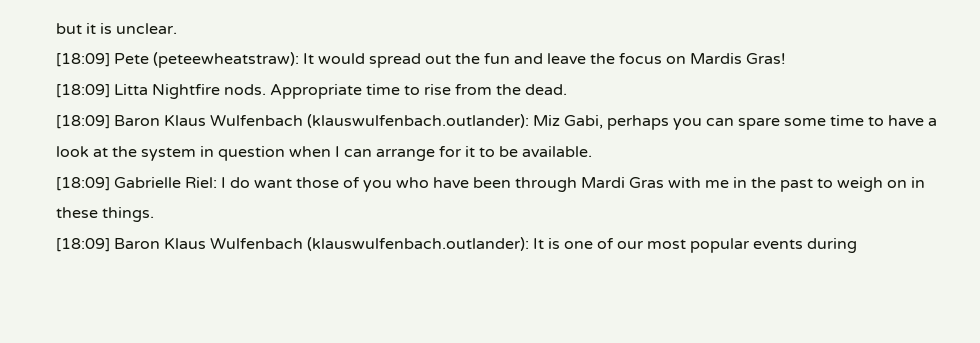but it is unclear.
[18:09] Pete (peteewheatstraw): It would spread out the fun and leave the focus on Mardis Gras!
[18:09] Litta Nightfire nods. Appropriate time to rise from the dead.
[18:09] Baron Klaus Wulfenbach (klauswulfenbach.outlander): Miz Gabi, perhaps you can spare some time to have a look at the system in question when I can arrange for it to be available.
[18:09] Gabrielle Riel: I do want those of you who have been through Mardi Gras with me in the past to weigh on in these things.
[18:09] Baron Klaus Wulfenbach (klauswulfenbach.outlander): It is one of our most popular events during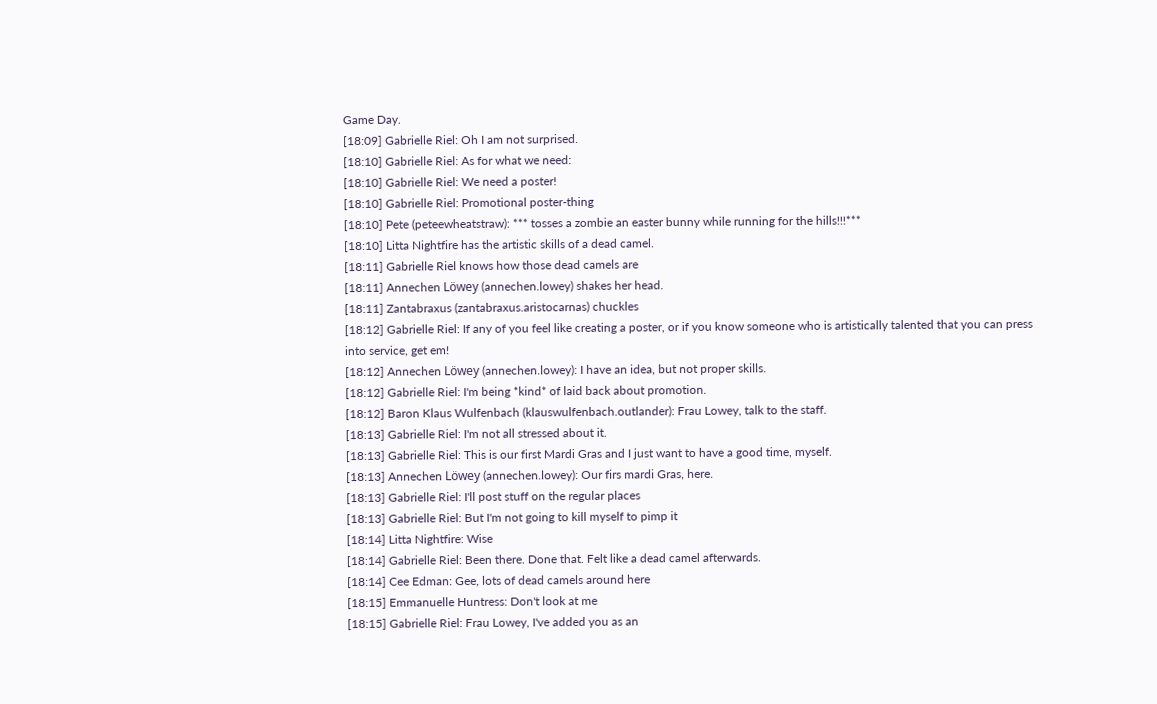Game Day.
[18:09] Gabrielle Riel: Oh I am not surprised.
[18:10] Gabrielle Riel: As for what we need:
[18:10] Gabrielle Riel: We need a poster!
[18:10] Gabrielle Riel: Promotional poster-thing
[18:10] Pete (peteewheatstraw): *** tosses a zombie an easter bunny while running for the hills!!!***
[18:10] Litta Nightfire has the artistic skills of a dead camel.
[18:11] Gabrielle Riel knows how those dead camels are
[18:11] Annechen Löwey (annechen.lowey) shakes her head.
[18:11] Zantabraxus (zantabraxus.aristocarnas) chuckles
[18:12] Gabrielle Riel: If any of you feel like creating a poster, or if you know someone who is artistically talented that you can press into service, get em!
[18:12] Annechen Löwey (annechen.lowey): I have an idea, but not proper skills.
[18:12] Gabrielle Riel: I'm being *kind* of laid back about promotion.
[18:12] Baron Klaus Wulfenbach (klauswulfenbach.outlander): Frau Lowey, talk to the staff.
[18:13] Gabrielle Riel: I'm not all stressed about it.
[18:13] Gabrielle Riel: This is our first Mardi Gras and I just want to have a good time, myself.
[18:13] Annechen Löwey (annechen.lowey): Our firs mardi Gras, here.
[18:13] Gabrielle Riel: I'll post stuff on the regular places
[18:13] Gabrielle Riel: But I'm not going to kill myself to pimp it
[18:14] Litta Nightfire: Wise
[18:14] Gabrielle Riel: Been there. Done that. Felt like a dead camel afterwards.
[18:14] Cee Edman: Gee, lots of dead camels around here
[18:15] Emmanuelle Huntress: Don't look at me
[18:15] Gabrielle Riel: Frau Lowey, I've added you as an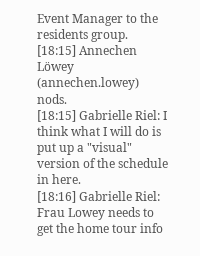Event Manager to the residents group.
[18:15] Annechen Löwey (annechen.lowey) nods.
[18:15] Gabrielle Riel: I think what I will do is put up a "visual" version of the schedule in here.
[18:16] Gabrielle Riel: Frau Lowey needs to get the home tour info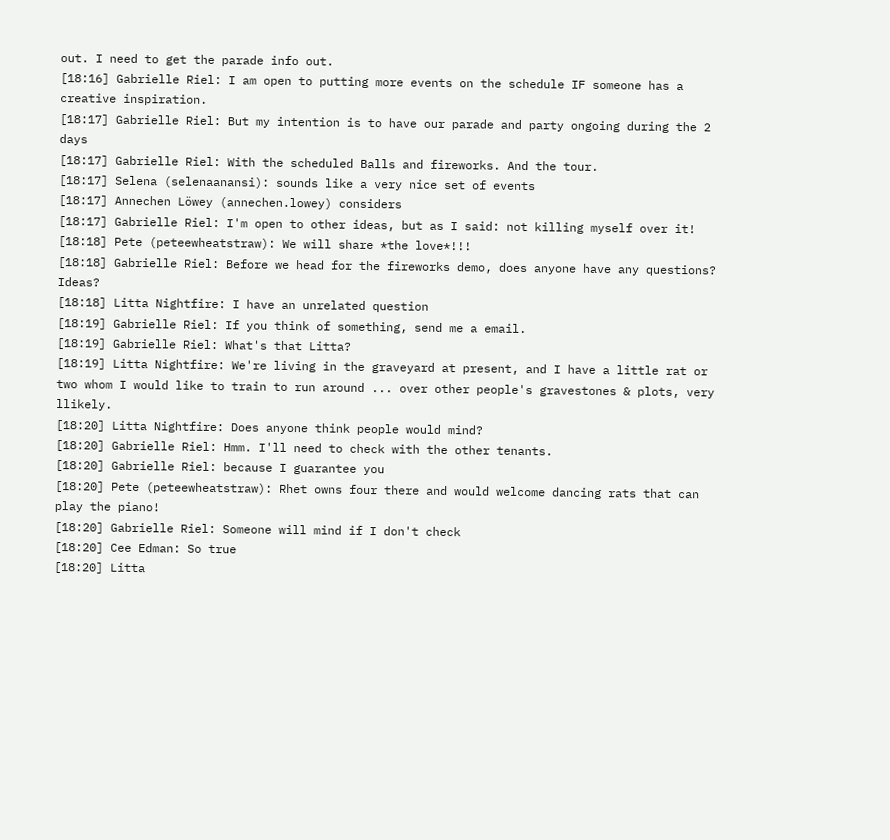out. I need to get the parade info out.
[18:16] Gabrielle Riel: I am open to putting more events on the schedule IF someone has a creative inspiration.
[18:17] Gabrielle Riel: But my intention is to have our parade and party ongoing during the 2 days
[18:17] Gabrielle Riel: With the scheduled Balls and fireworks. And the tour.
[18:17] Selena (selenaanansi): sounds like a very nice set of events
[18:17] Annechen Löwey (annechen.lowey) considers
[18:17] Gabrielle Riel: I'm open to other ideas, but as I said: not killing myself over it!
[18:18] Pete (peteewheatstraw): We will share *the love*!!!
[18:18] Gabrielle Riel: Before we head for the fireworks demo, does anyone have any questions? Ideas?
[18:18] Litta Nightfire: I have an unrelated question
[18:19] Gabrielle Riel: If you think of something, send me a email.
[18:19] Gabrielle Riel: What's that Litta?
[18:19] Litta Nightfire: We're living in the graveyard at present, and I have a little rat or two whom I would like to train to run around ... over other people's gravestones & plots, very llikely.
[18:20] Litta Nightfire: Does anyone think people would mind?
[18:20] Gabrielle Riel: Hmm. I'll need to check with the other tenants.
[18:20] Gabrielle Riel: because I guarantee you
[18:20] Pete (peteewheatstraw): Rhet owns four there and would welcome dancing rats that can play the piano!
[18:20] Gabrielle Riel: Someone will mind if I don't check
[18:20] Cee Edman: So true
[18:20] Litta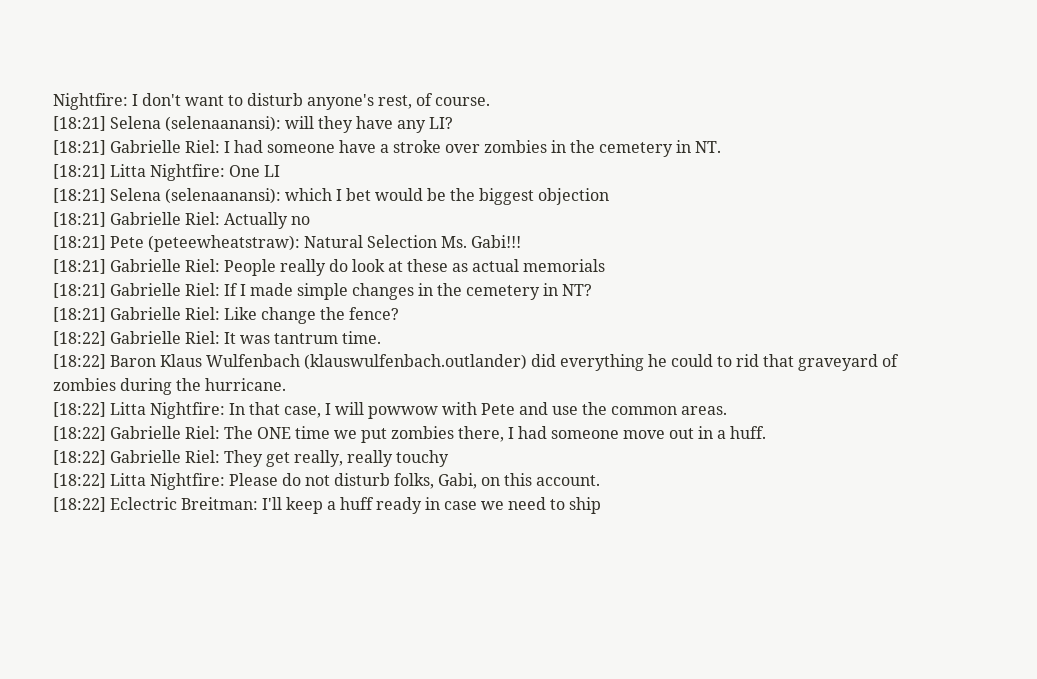Nightfire: I don't want to disturb anyone's rest, of course.
[18:21] Selena (selenaanansi): will they have any LI?
[18:21] Gabrielle Riel: I had someone have a stroke over zombies in the cemetery in NT.
[18:21] Litta Nightfire: One LI
[18:21] Selena (selenaanansi): which I bet would be the biggest objection
[18:21] Gabrielle Riel: Actually no
[18:21] Pete (peteewheatstraw): Natural Selection Ms. Gabi!!!
[18:21] Gabrielle Riel: People really do look at these as actual memorials
[18:21] Gabrielle Riel: If I made simple changes in the cemetery in NT?
[18:21] Gabrielle Riel: Like change the fence?
[18:22] Gabrielle Riel: It was tantrum time.
[18:22] Baron Klaus Wulfenbach (klauswulfenbach.outlander) did everything he could to rid that graveyard of zombies during the hurricane.
[18:22] Litta Nightfire: In that case, I will powwow with Pete and use the common areas.
[18:22] Gabrielle Riel: The ONE time we put zombies there, I had someone move out in a huff.
[18:22] Gabrielle Riel: They get really, really touchy
[18:22] Litta Nightfire: Please do not disturb folks, Gabi, on this account.
[18:22] Eclectric Breitman: I'll keep a huff ready in case we need to ship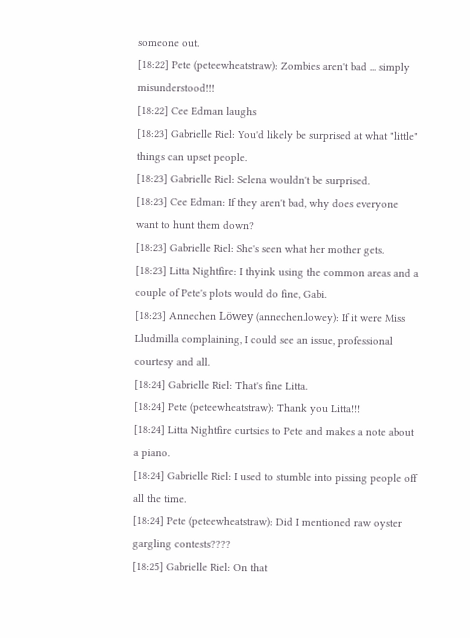someone out.
[18:22] Pete (peteewheatstraw): Zombies aren't bad ... simply misunderstood!!!
[18:22] Cee Edman laughs
[18:23] Gabrielle Riel: You'd likely be surprised at what "little" things can upset people.
[18:23] Gabrielle Riel: Selena wouldn't be surprised.
[18:23] Cee Edman: If they aren't bad, why does everyone want to hunt them down?
[18:23] Gabrielle Riel: She's seen what her mother gets.
[18:23] Litta Nightfire: I thyink using the common areas and a couple of Pete's plots would do fine, Gabi.
[18:23] Annechen Löwey (annechen.lowey): If it were Miss Lludmilla complaining, I could see an issue, professional courtesy and all.
[18:24] Gabrielle Riel: That's fine Litta.
[18:24] Pete (peteewheatstraw): Thank you Litta!!!
[18:24] Litta Nightfire curtsies to Pete and makes a note about a piano.
[18:24] Gabrielle Riel: I used to stumble into pissing people off all the time.
[18:24] Pete (peteewheatstraw): Did I mentioned raw oyster gargling contests????
[18:25] Gabrielle Riel: On that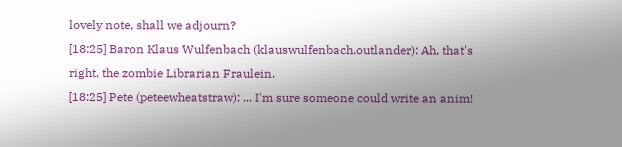lovely note, shall we adjourn?
[18:25] Baron Klaus Wulfenbach (klauswulfenbach.outlander): Ah, that's right, the zombie Librarian Fraulein.
[18:25] Pete (peteewheatstraw): ... I'm sure someone could write an anim!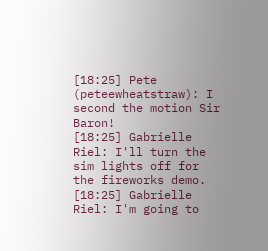[18:25] Pete (peteewheatstraw): I second the motion Sir Baron!
[18:25] Gabrielle Riel: I'll turn the sim lights off for the fireworks demo.
[18:25] Gabrielle Riel: I'm going to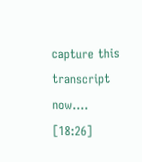capture this transcript now....
[18:26]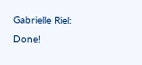Gabrielle Riel: Done!